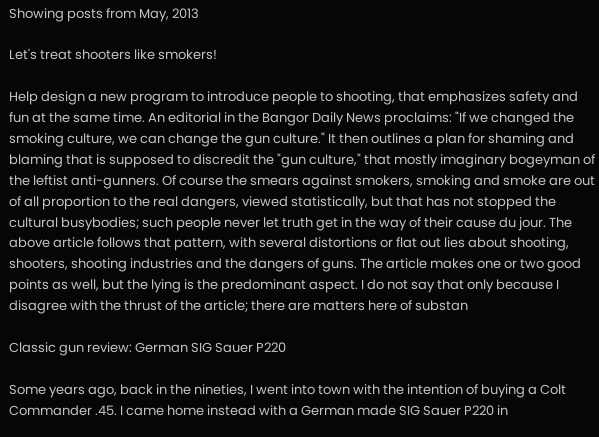Showing posts from May, 2013

Let's treat shooters like smokers!

Help design a new program to introduce people to shooting, that emphasizes safety and fun at the same time. An editorial in the Bangor Daily News proclaims: "If we changed the smoking culture, we can change the gun culture." It then outlines a plan for shaming and blaming that is supposed to discredit the "gun culture," that mostly imaginary bogeyman of the leftist anti-gunners. Of course the smears against smokers, smoking and smoke are out of all proportion to the real dangers, viewed statistically, but that has not stopped the cultural busybodies; such people never let truth get in the way of their cause du jour. The above article follows that pattern, with several distortions or flat out lies about shooting, shooters, shooting industries and the dangers of guns. The article makes one or two good points as well, but the lying is the predominant aspect. I do not say that only because I disagree with the thrust of the article; there are matters here of substan

Classic gun review: German SIG Sauer P220

Some years ago, back in the nineties, I went into town with the intention of buying a Colt Commander .45. I came home instead with a German made SIG Sauer P220 in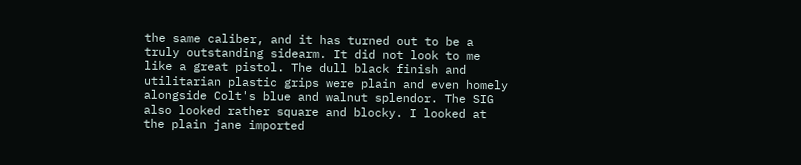the same caliber, and it has turned out to be a truly outstanding sidearm. It did not look to me like a great pistol. The dull black finish and utilitarian plastic grips were plain and even homely alongside Colt's blue and walnut splendor. The SIG also looked rather square and blocky. I looked at the plain jane imported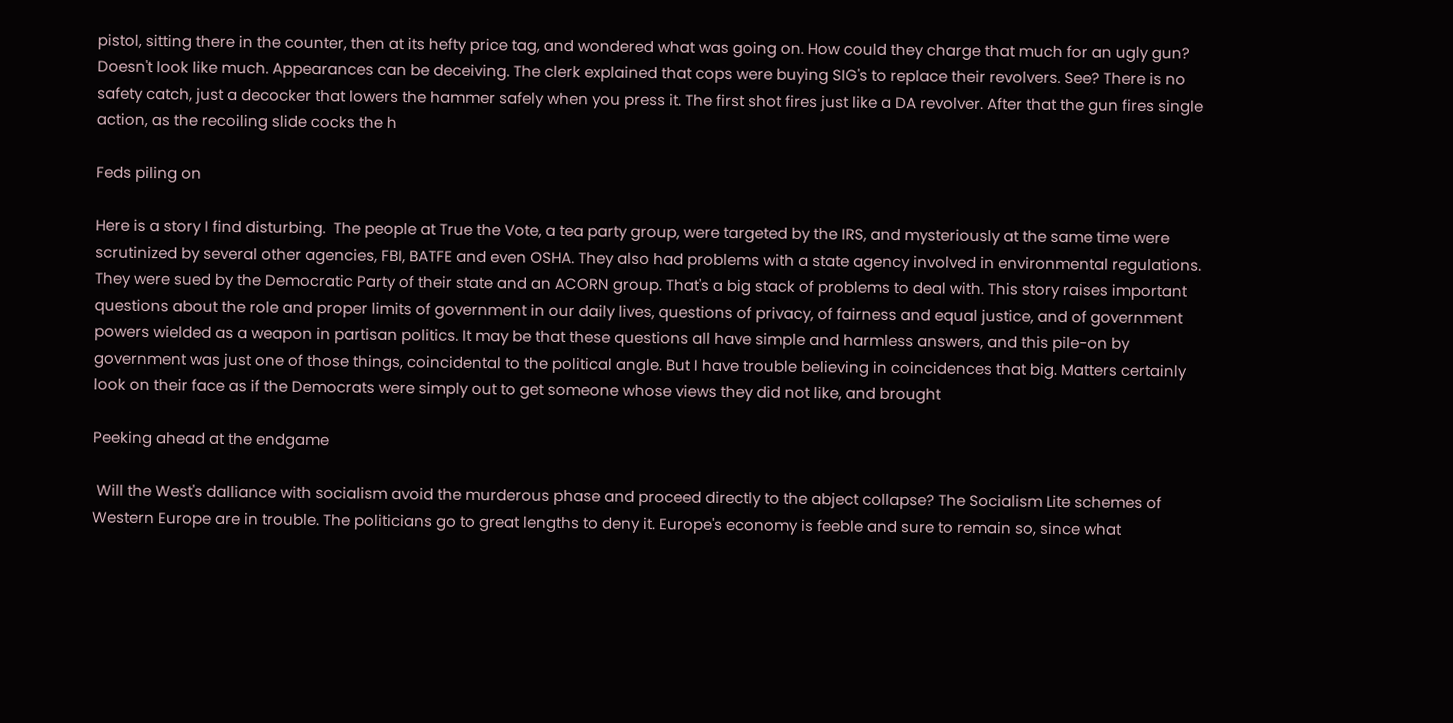pistol, sitting there in the counter, then at its hefty price tag, and wondered what was going on. How could they charge that much for an ugly gun? Doesn't look like much. Appearances can be deceiving. The clerk explained that cops were buying SIG's to replace their revolvers. See? There is no safety catch, just a decocker that lowers the hammer safely when you press it. The first shot fires just like a DA revolver. After that the gun fires single action, as the recoiling slide cocks the h

Feds piling on

Here is a story I find disturbing.  The people at True the Vote, a tea party group, were targeted by the IRS, and mysteriously at the same time were scrutinized by several other agencies, FBI, BATFE and even OSHA. They also had problems with a state agency involved in environmental regulations. They were sued by the Democratic Party of their state and an ACORN group. That's a big stack of problems to deal with. This story raises important questions about the role and proper limits of government in our daily lives, questions of privacy, of fairness and equal justice, and of government powers wielded as a weapon in partisan politics. It may be that these questions all have simple and harmless answers, and this pile-on by government was just one of those things, coincidental to the political angle. But I have trouble believing in coincidences that big. Matters certainly look on their face as if the Democrats were simply out to get someone whose views they did not like, and brought

Peeking ahead at the endgame

 Will the West's dalliance with socialism avoid the murderous phase and proceed directly to the abject collapse? The Socialism Lite schemes of Western Europe are in trouble. The politicians go to great lengths to deny it. Europe's economy is feeble and sure to remain so, since what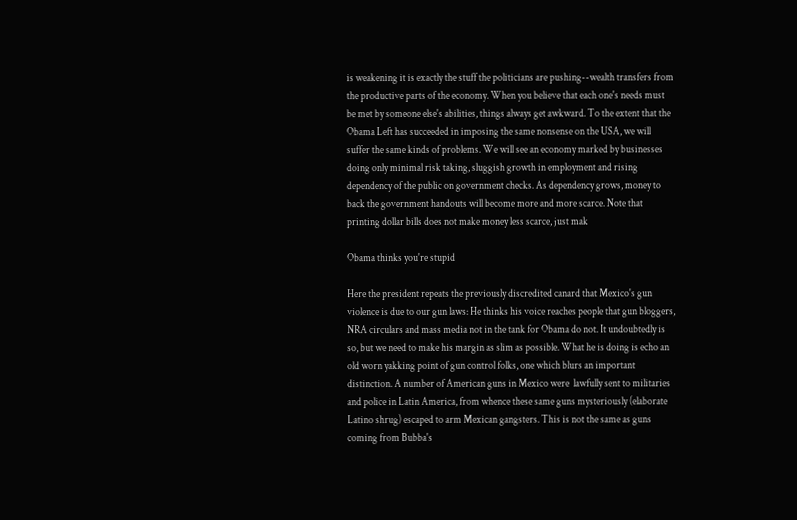is weakening it is exactly the stuff the politicians are pushing--wealth transfers from the productive parts of the economy. When you believe that each one's needs must be met by someone else's abilities, things always get awkward. To the extent that the Obama Left has succeeded in imposing the same nonsense on the USA, we will suffer the same kinds of problems. We will see an economy marked by businesses doing only minimal risk taking, sluggish growth in employment and rising dependency of the public on government checks. As dependency grows, money to back the government handouts will become more and more scarce. Note that printing dollar bills does not make money less scarce, just mak

Obama thinks you're stupid

Here the president repeats the previously discredited canard that Mexico's gun violence is due to our gun laws: He thinks his voice reaches people that gun bloggers, NRA circulars and mass media not in the tank for Obama do not. It undoubtedly is so, but we need to make his margin as slim as possible. What he is doing is echo an old worn yakking point of gun control folks, one which blurs an important distinction. A number of American guns in Mexico were  lawfully sent to militaries and police in Latin America, from whence these same guns mysteriously (elaborate Latino shrug) escaped to arm Mexican gangsters. This is not the same as guns coming from Bubba's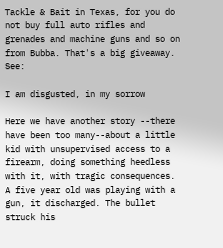Tackle & Bait in Texas, for you do not buy full auto rifles and grenades and machine guns and so on from Bubba. That's a big giveaway. See:

I am disgusted, in my sorrow

Here we have another story --there have been too many--about a little kid with unsupervised access to a firearm, doing something heedless with it, with tragic consequences. A five year old was playing with a gun, it discharged. The bullet struck his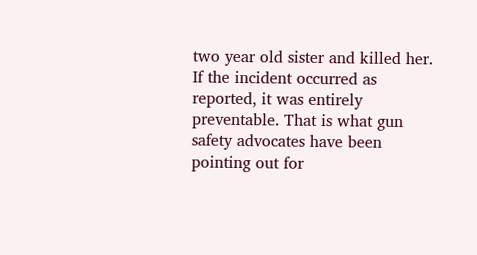two year old sister and killed her. If the incident occurred as reported, it was entirely preventable. That is what gun safety advocates have been pointing out for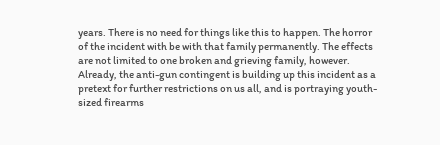years. There is no need for things like this to happen. The horror of the incident with be with that family permanently. The effects are not limited to one broken and grieving family, however. Already, the anti-gun contingent is building up this incident as a pretext for further restrictions on us all, and is portraying youth-sized firearms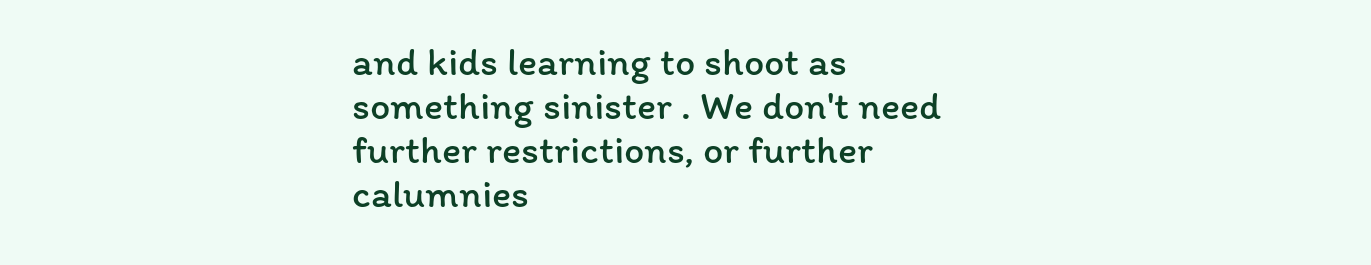and kids learning to shoot as something sinister . We don't need further restrictions, or further calumnies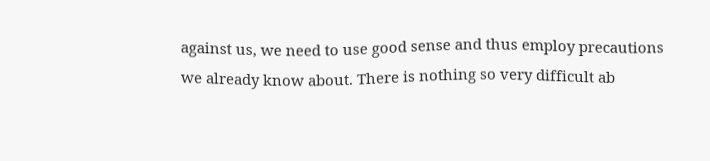against us, we need to use good sense and thus employ precautions we already know about. There is nothing so very difficult ab